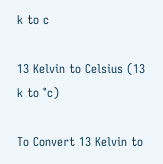k to c

13 Kelvin to Celsius (13 k to °c)

To Convert 13 Kelvin to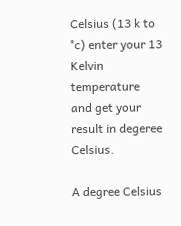Celsius (13 k to °c) enter your 13 Kelvin temperature and get your result in degeree Celsius.

A degree Celsius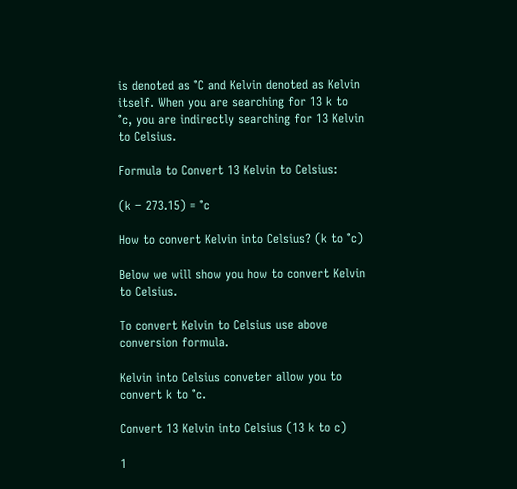is denoted as °C and Kelvin denoted as Kelvin itself. When you are searching for 13 k to °c, you are indirectly searching for 13 Kelvin to Celsius.

Formula to Convert 13 Kelvin to Celsius:

(k − 273.15) = °c

How to convert Kelvin into Celsius? (k to °c)

Below we will show you how to convert Kelvin to Celsius.

To convert Kelvin to Celsius use above conversion formula.

Kelvin into Celsius conveter allow you to convert k to °c.

Convert 13 Kelvin into Celsius (13 k to c)

1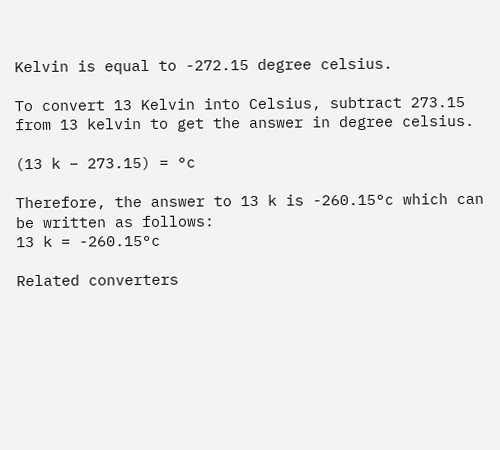Kelvin is equal to -272.15 degree celsius.

To convert 13 Kelvin into Celsius, subtract 273.15 from 13 kelvin to get the answer in degree celsius.

(13 k − 273.15) = °c

Therefore, the answer to 13 k is -260.15°c which can be written as follows:
13 k = -260.15°c

Related converters